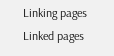Linking pages
Linked pages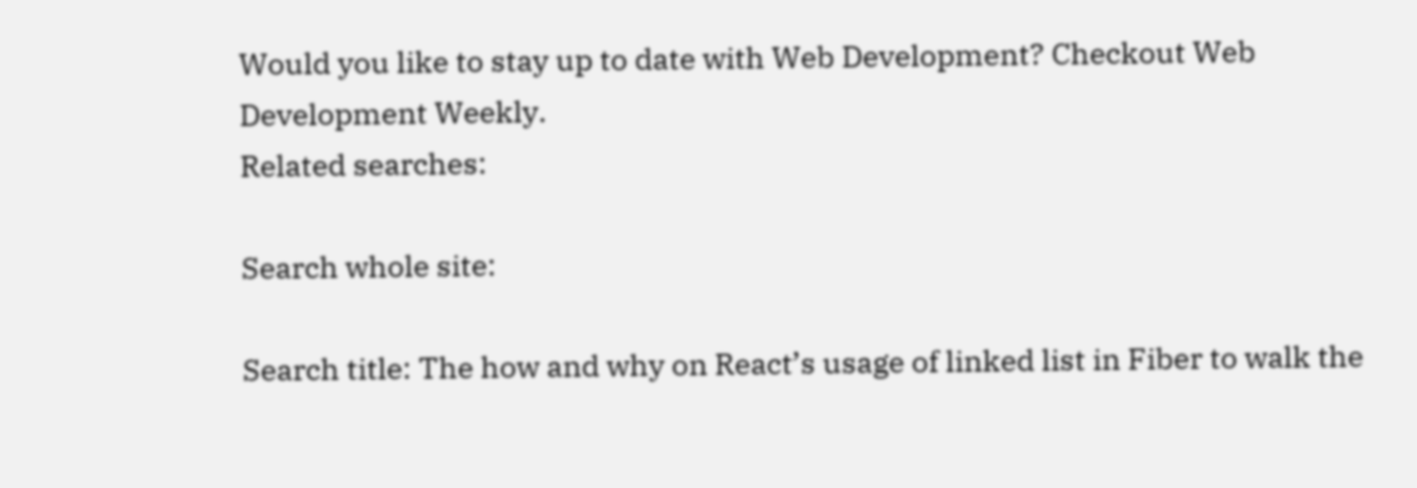Would you like to stay up to date with Web Development? Checkout Web Development Weekly.
Related searches:

Search whole site:

Search title: The how and why on React’s usage of linked list in Fiber to walk the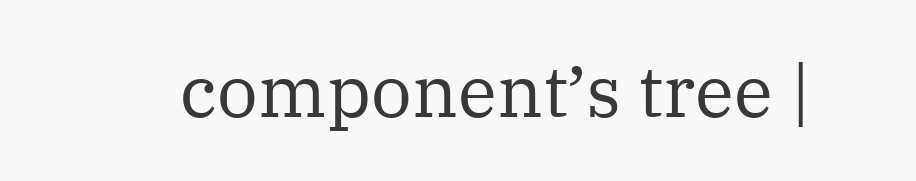component’s tree |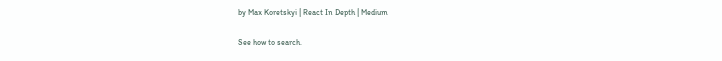by Max Koretskyi | React In Depth | Medium

See how to search.